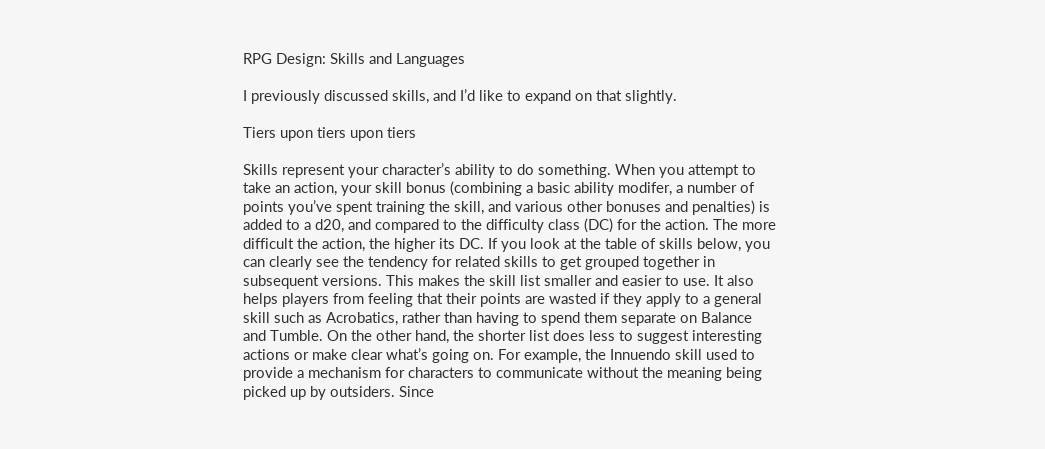RPG Design: Skills and Languages

I previously discussed skills, and I’d like to expand on that slightly.

Tiers upon tiers upon tiers

Skills represent your character’s ability to do something. When you attempt to take an action, your skill bonus (combining a basic ability modifer, a number of points you’ve spent training the skill, and various other bonuses and penalties) is added to a d20, and compared to the difficulty class (DC) for the action. The more difficult the action, the higher its DC. If you look at the table of skills below, you can clearly see the tendency for related skills to get grouped together in subsequent versions. This makes the skill list smaller and easier to use. It also helps players from feeling that their points are wasted if they apply to a general skill such as Acrobatics, rather than having to spend them separate on Balance and Tumble. On the other hand, the shorter list does less to suggest interesting actions or make clear what’s going on. For example, the Innuendo skill used to provide a mechanism for characters to communicate without the meaning being picked up by outsiders. Since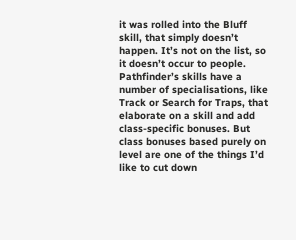it was rolled into the Bluff skill, that simply doesn’t happen. It’s not on the list, so it doesn’t occur to people. Pathfinder’s skills have a number of specialisations, like Track or Search for Traps, that elaborate on a skill and add class-specific bonuses. But class bonuses based purely on level are one of the things I’d like to cut down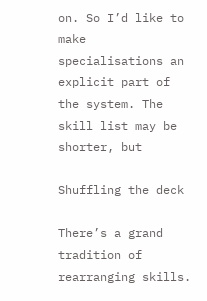on. So I’d like to make specialisations an explicit part of the system. The skill list may be shorter, but

Shuffling the deck

There’s a grand tradition of rearranging skills.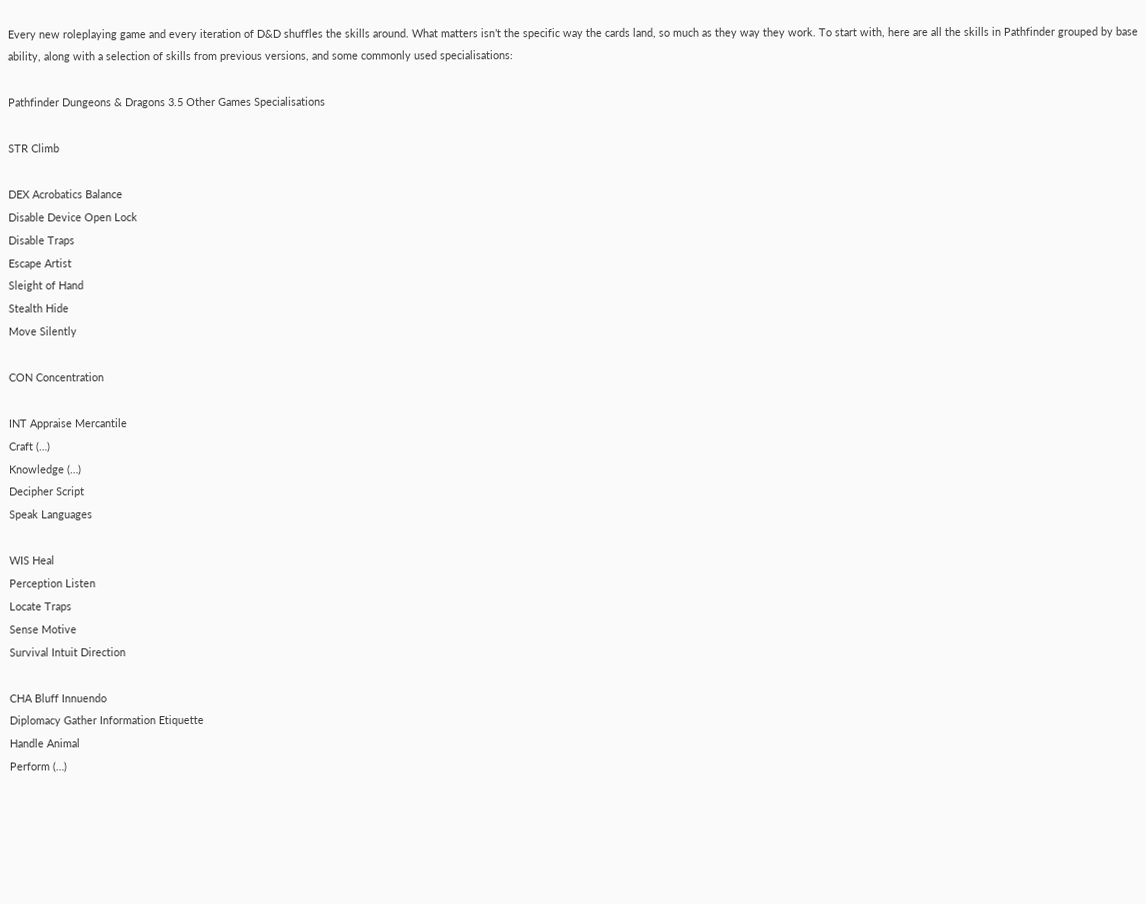Every new roleplaying game and every iteration of D&D shuffles the skills around. What matters isn’t the specific way the cards land, so much as they way they work. To start with, here are all the skills in Pathfinder grouped by base ability, along with a selection of skills from previous versions, and some commonly used specialisations:

Pathfinder Dungeons & Dragons 3.5 Other Games Specialisations

STR Climb

DEX Acrobatics Balance
Disable Device Open Lock
Disable Traps
Escape Artist
Sleight of Hand
Stealth Hide
Move Silently

CON Concentration

INT Appraise Mercantile
Craft (…)
Knowledge (…)
Decipher Script
Speak Languages

WIS Heal
Perception Listen
Locate Traps
Sense Motive
Survival Intuit Direction

CHA Bluff Innuendo
Diplomacy Gather Information Etiquette
Handle Animal
Perform (…)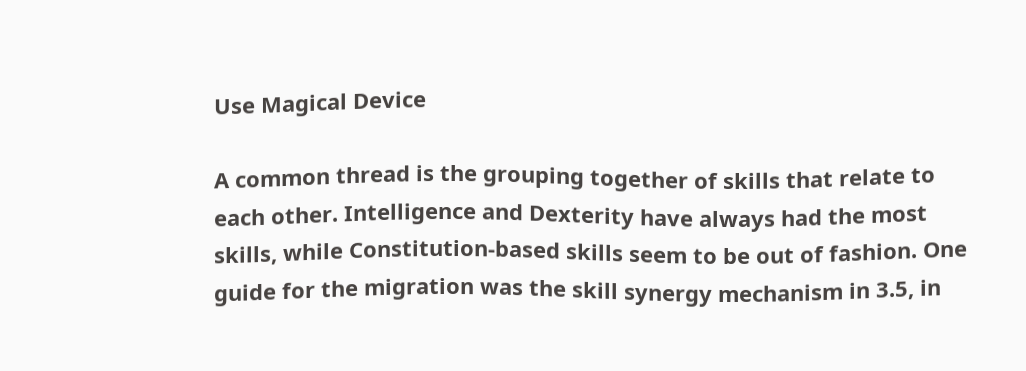Use Magical Device

A common thread is the grouping together of skills that relate to each other. Intelligence and Dexterity have always had the most skills, while Constitution-based skills seem to be out of fashion. One guide for the migration was the skill synergy mechanism in 3.5, in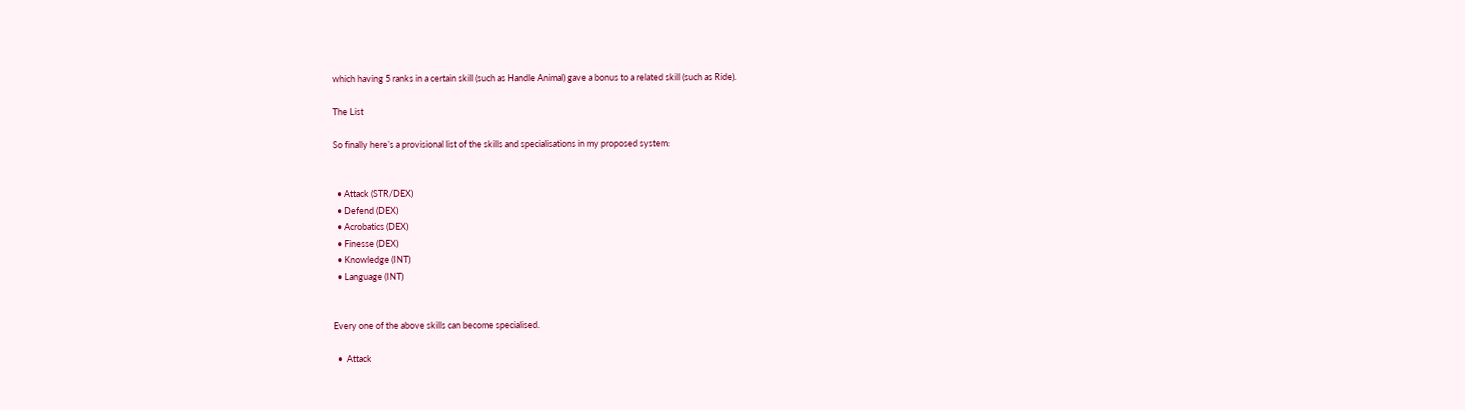which having 5 ranks in a certain skill (such as Handle Animal) gave a bonus to a related skill (such as Ride).

The List

So finally here’s a provisional list of the skills and specialisations in my proposed system:


  • Attack (STR/DEX)
  • Defend (DEX)
  • Acrobatics (DEX)
  • Finesse (DEX)
  • Knowledge (INT)
  • Language (INT)


Every one of the above skills can become specialised.

  •  Attack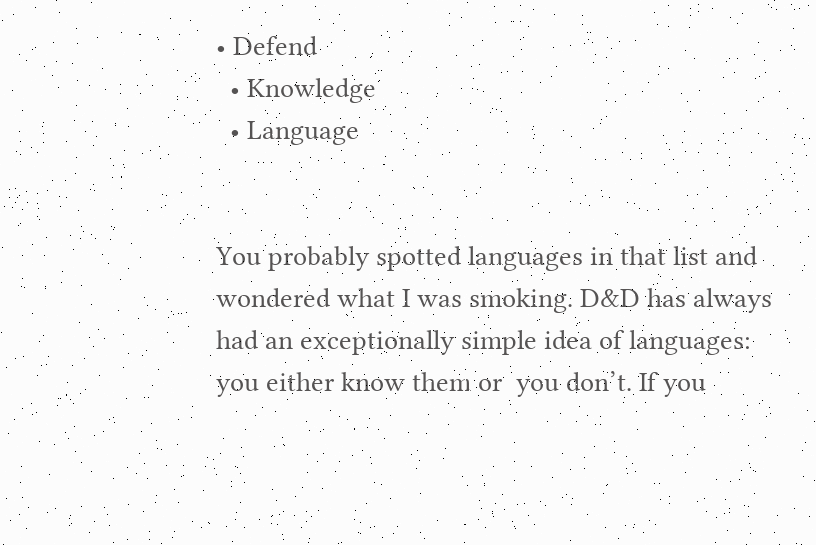• Defend
  • Knowledge
  • Language


You probably spotted languages in that list and wondered what I was smoking. D&D has always had an exceptionally simple idea of languages: you either know them or  you don’t. If you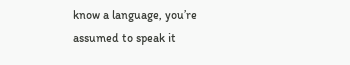know a language, you’re assumed to speak it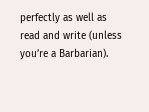perfectly as well as read and write (unless you’re a Barbarian).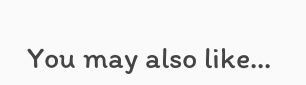You may also like...